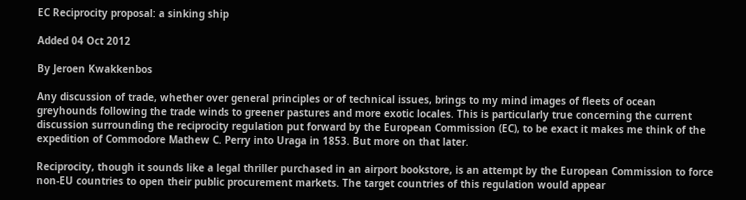EC Reciprocity proposal: a sinking ship

Added 04 Oct 2012

By Jeroen Kwakkenbos

Any discussion of trade, whether over general principles or of technical issues, brings to my mind images of fleets of ocean greyhounds following the trade winds to greener pastures and more exotic locales. This is particularly true concerning the current discussion surrounding the reciprocity regulation put forward by the European Commission (EC), to be exact it makes me think of the expedition of Commodore Mathew C. Perry into Uraga in 1853. But more on that later.

Reciprocity, though it sounds like a legal thriller purchased in an airport bookstore, is an attempt by the European Commission to force non-EU countries to open their public procurement markets. The target countries of this regulation would appear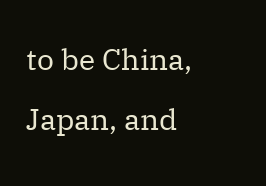to be China, Japan, and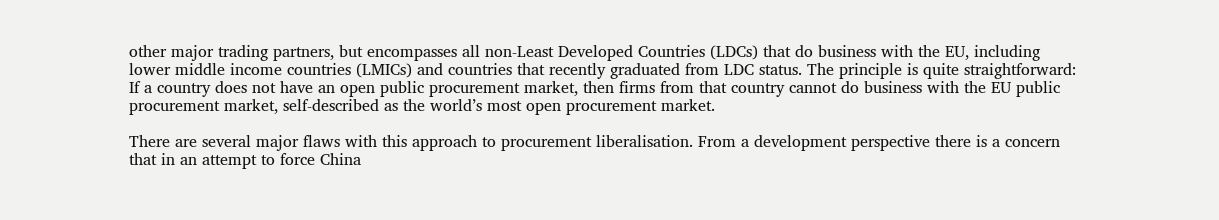other major trading partners, but encompasses all non-Least Developed Countries (LDCs) that do business with the EU, including lower middle income countries (LMICs) and countries that recently graduated from LDC status. The principle is quite straightforward: If a country does not have an open public procurement market, then firms from that country cannot do business with the EU public procurement market, self-described as the world’s most open procurement market.

There are several major flaws with this approach to procurement liberalisation. From a development perspective there is a concern that in an attempt to force China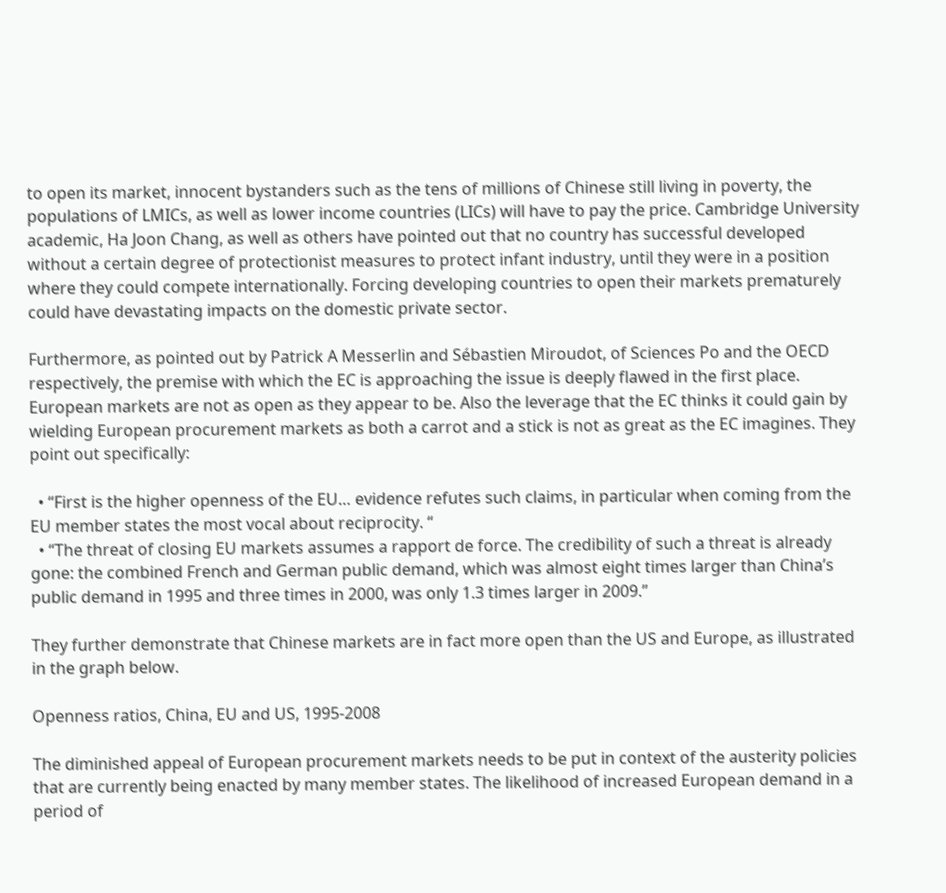to open its market, innocent bystanders such as the tens of millions of Chinese still living in poverty, the populations of LMICs, as well as lower income countries (LICs) will have to pay the price. Cambridge University academic, Ha Joon Chang, as well as others have pointed out that no country has successful developed without a certain degree of protectionist measures to protect infant industry, until they were in a position where they could compete internationally. Forcing developing countries to open their markets prematurely could have devastating impacts on the domestic private sector.

Furthermore, as pointed out by Patrick A Messerlin and Sébastien Miroudot, of Sciences Po and the OECD respectively, the premise with which the EC is approaching the issue is deeply flawed in the first place. European markets are not as open as they appear to be. Also the leverage that the EC thinks it could gain by wielding European procurement markets as both a carrot and a stick is not as great as the EC imagines. They point out specifically:

  • “First is the higher openness of the EU… evidence refutes such claims, in particular when coming from the EU member states the most vocal about reciprocity. “
  • “The threat of closing EU markets assumes a rapport de force. The credibility of such a threat is already gone: the combined French and German public demand, which was almost eight times larger than China’s public demand in 1995 and three times in 2000, was only 1.3 times larger in 2009.”

They further demonstrate that Chinese markets are in fact more open than the US and Europe, as illustrated in the graph below.

Openness ratios, China, EU and US, 1995-2008

The diminished appeal of European procurement markets needs to be put in context of the austerity policies that are currently being enacted by many member states. The likelihood of increased European demand in a period of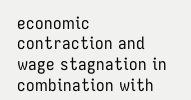economic contraction and wage stagnation in combination with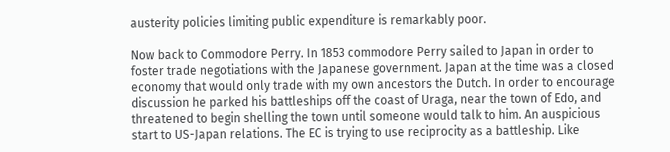austerity policies limiting public expenditure is remarkably poor.

Now back to Commodore Perry. In 1853 commodore Perry sailed to Japan in order to foster trade negotiations with the Japanese government. Japan at the time was a closed economy that would only trade with my own ancestors the Dutch. In order to encourage discussion he parked his battleships off the coast of Uraga, near the town of Edo, and threatened to begin shelling the town until someone would talk to him. An auspicious start to US-Japan relations. The EC is trying to use reciprocity as a battleship. Like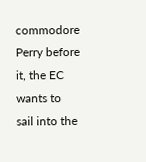commodore Perry before it, the EC wants to sail into the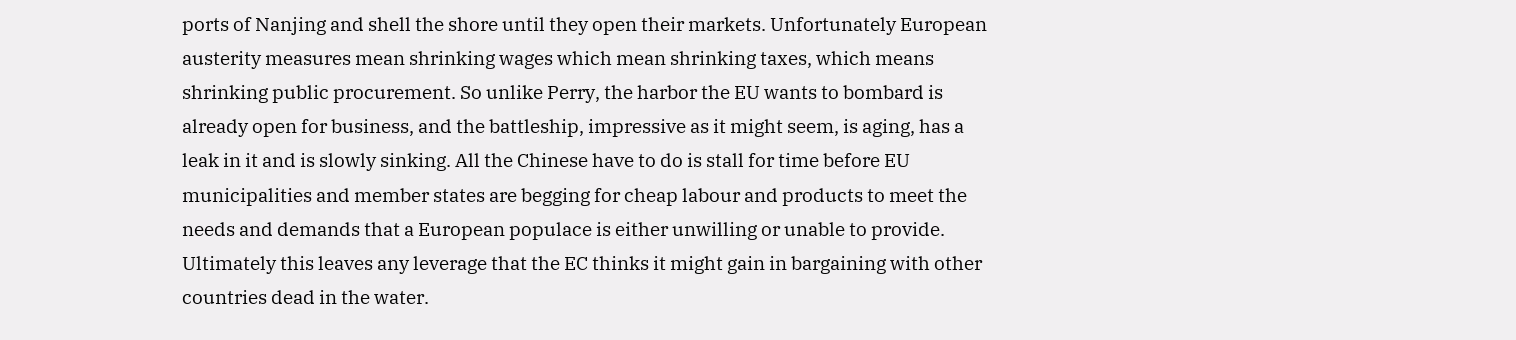ports of Nanjing and shell the shore until they open their markets. Unfortunately European austerity measures mean shrinking wages which mean shrinking taxes, which means shrinking public procurement. So unlike Perry, the harbor the EU wants to bombard is already open for business, and the battleship, impressive as it might seem, is aging, has a leak in it and is slowly sinking. All the Chinese have to do is stall for time before EU municipalities and member states are begging for cheap labour and products to meet the needs and demands that a European populace is either unwilling or unable to provide. Ultimately this leaves any leverage that the EC thinks it might gain in bargaining with other countries dead in the water.